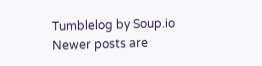Tumblelog by Soup.io
Newer posts are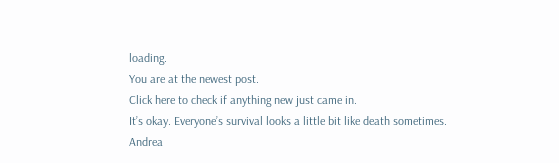loading.
You are at the newest post.
Click here to check if anything new just came in.
It’s okay. Everyone’s survival looks a little bit like death sometimes.
Andrea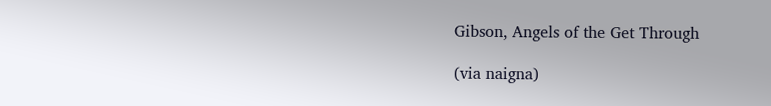Gibson, Angels of the Get Through

(via naigna)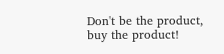Don't be the product, buy the product!